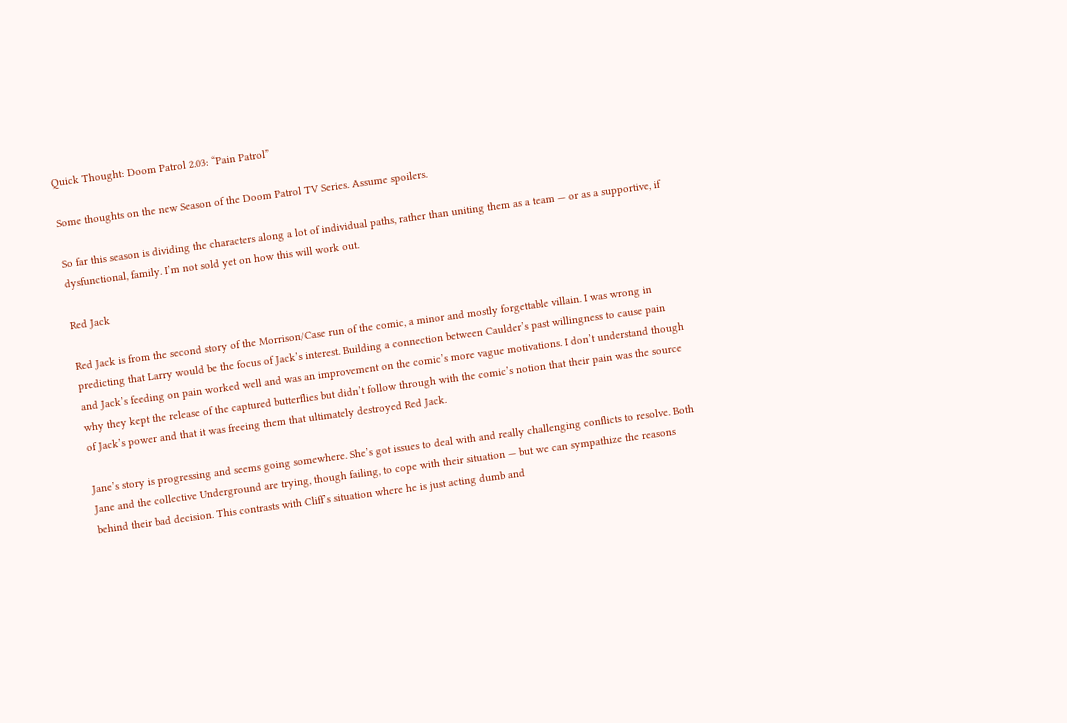Quick Thought: Doom Patrol 2.03: “Pain Patrol”

Some thoughts on the new Season of the Doom Patrol TV Series. Assume spoilers.

So far this season is dividing the characters along a lot of individual paths, rather than uniting them as a team — or as a supportive, if dysfunctional, family. I’m not sold yet on how this will work out.

Red Jack

Red Jack is from the second story of the Morrison/Case run of the comic, a minor and mostly forgettable villain. I was wrong in predicting that Larry would be the focus of Jack’s interest. Building a connection between Caulder’s past willingness to cause pain and Jack’s feeding on pain worked well and was an improvement on the comic’s more vague motivations. I don’t understand though why they kept the release of the captured butterflies but didn’t follow through with the comic’s notion that their pain was the source of Jack’s power and that it was freeing them that ultimately destroyed Red Jack.

Jane’s story is progressing and seems going somewhere. She’s got issues to deal with and really challenging conflicts to resolve. Both Jane and the collective Underground are trying, though failing, to cope with their situation — but we can sympathize the reasons behind their bad decision. This contrasts with Cliff’s situation where he is just acting dumb and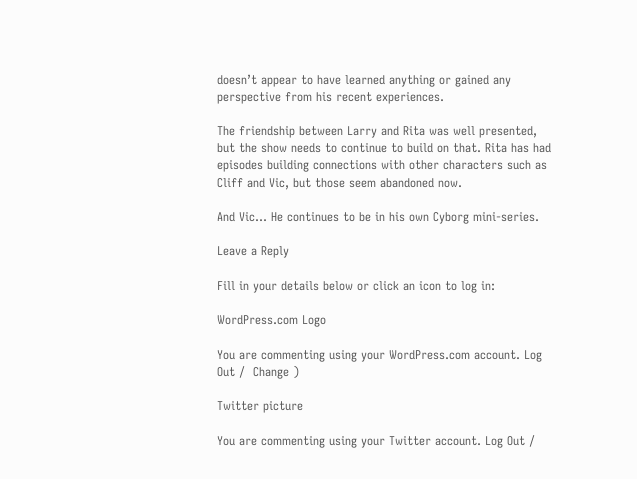doesn’t appear to have learned anything or gained any perspective from his recent experiences.

The friendship between Larry and Rita was well presented, but the show needs to continue to build on that. Rita has had episodes building connections with other characters such as Cliff and Vic, but those seem abandoned now.

And Vic… He continues to be in his own Cyborg mini-series.

Leave a Reply

Fill in your details below or click an icon to log in:

WordPress.com Logo

You are commenting using your WordPress.com account. Log Out /  Change )

Twitter picture

You are commenting using your Twitter account. Log Out /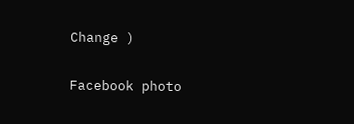Change )

Facebook photo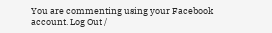You are commenting using your Facebook account. Log Out /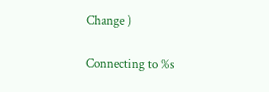Change )

Connecting to %s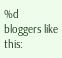%d bloggers like this: